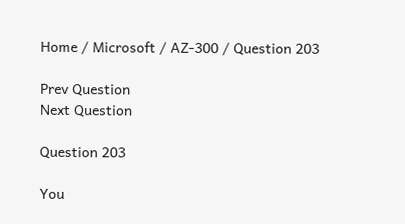Home / Microsoft / AZ-300 / Question 203

Prev Question
Next Question

Question 203

You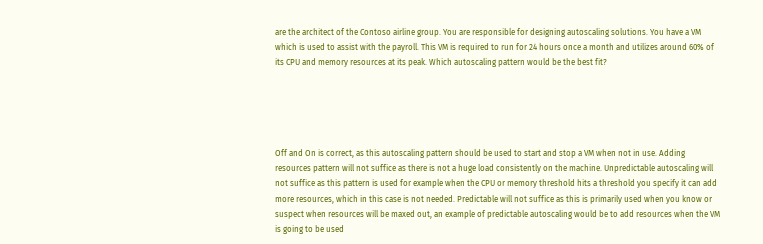are the architect of the Contoso airline group. You are responsible for designing autoscaling solutions. You have a VM which is used to assist with the payroll. This VM is required to run for 24 hours once a month and utilizes around 60% of its CPU and memory resources at its peak. Which autoscaling pattern would be the best fit?





Off and On is correct, as this autoscaling pattern should be used to start and stop a VM when not in use. Adding resources pattern will not suffice as there is not a huge load consistently on the machine. Unpredictable autoscaling will not suffice as this pattern is used for example when the CPU or memory threshold hits a threshold you specify it can add more resources, which in this case is not needed. Predictable will not suffice as this is primarily used when you know or suspect when resources will be maxed out, an example of predictable autoscaling would be to add resources when the VM is going to be used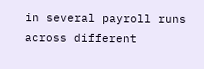in several payroll runs across different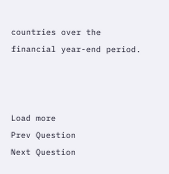countries over the financial year-end period.



Load more
Prev Question
Next Question